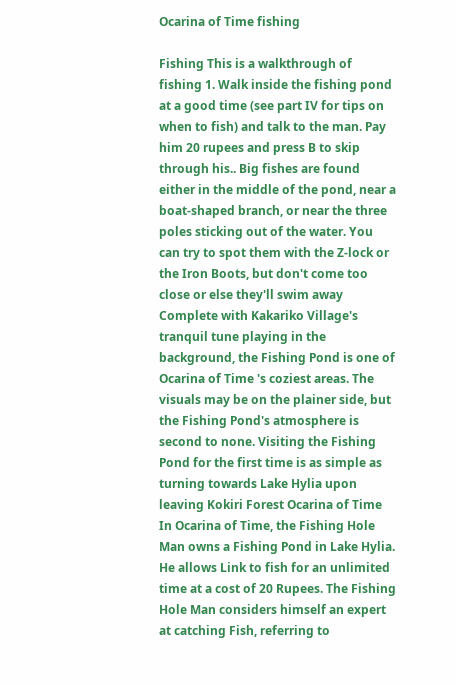Ocarina of Time fishing

Fishing This is a walkthrough of fishing 1. Walk inside the fishing pond at a good time (see part IV for tips on when to fish) and talk to the man. Pay him 20 rupees and press B to skip through his.. Big fishes are found either in the middle of the pond, near a boat-shaped branch, or near the three poles sticking out of the water. You can try to spot them with the Z-lock or the Iron Boots, but don't come too close or else they'll swim away Complete with Kakariko Village's tranquil tune playing in the background, the Fishing Pond is one of Ocarina of Time 's coziest areas. The visuals may be on the plainer side, but the Fishing Pond's atmosphere is second to none. Visiting the Fishing Pond for the first time is as simple as turning towards Lake Hylia upon leaving Kokiri Forest Ocarina of Time In Ocarina of Time, the Fishing Hole Man owns a Fishing Pond in Lake Hylia. He allows Link to fish for an unlimited time at a cost of 20 Rupees. The Fishing Hole Man considers himself an expert at catching Fish, referring to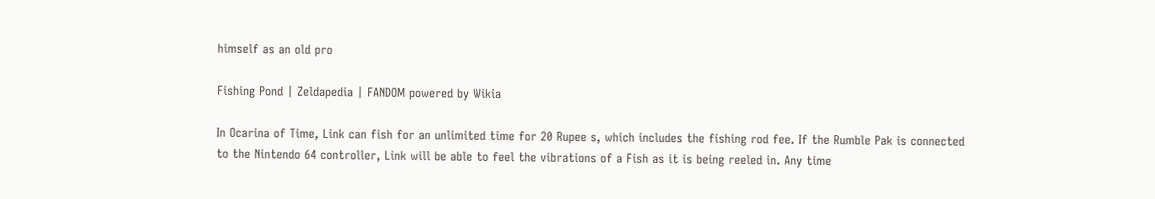himself as an old pro

Fishing Pond | Zeldapedia | FANDOM powered by Wikia

In Ocarina of Time, Link can fish for an unlimited time for 20 Rupee s, which includes the fishing rod fee. If the Rumble Pak is connected to the Nintendo 64 controller, Link will be able to feel the vibrations of a Fish as it is being reeled in. Any time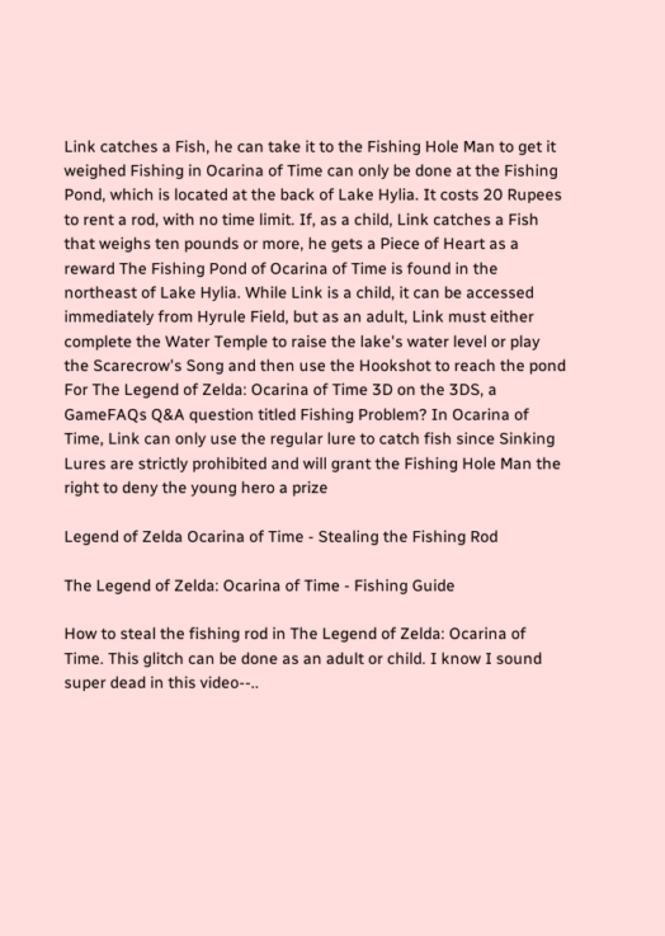Link catches a Fish, he can take it to the Fishing Hole Man to get it weighed Fishing in Ocarina of Time can only be done at the Fishing Pond, which is located at the back of Lake Hylia. It costs 20 Rupees to rent a rod, with no time limit. If, as a child, Link catches a Fish that weighs ten pounds or more, he gets a Piece of Heart as a reward The Fishing Pond of Ocarina of Time is found in the northeast of Lake Hylia. While Link is a child, it can be accessed immediately from Hyrule Field, but as an adult, Link must either complete the Water Temple to raise the lake's water level or play the Scarecrow's Song and then use the Hookshot to reach the pond For The Legend of Zelda: Ocarina of Time 3D on the 3DS, a GameFAQs Q&A question titled Fishing Problem? In Ocarina of Time, Link can only use the regular lure to catch fish since Sinking Lures are strictly prohibited and will grant the Fishing Hole Man the right to deny the young hero a prize

Legend of Zelda Ocarina of Time - Stealing the Fishing Rod

The Legend of Zelda: Ocarina of Time - Fishing Guide

How to steal the fishing rod in The Legend of Zelda: Ocarina of Time. This glitch can be done as an adult or child. I know I sound super dead in this video--..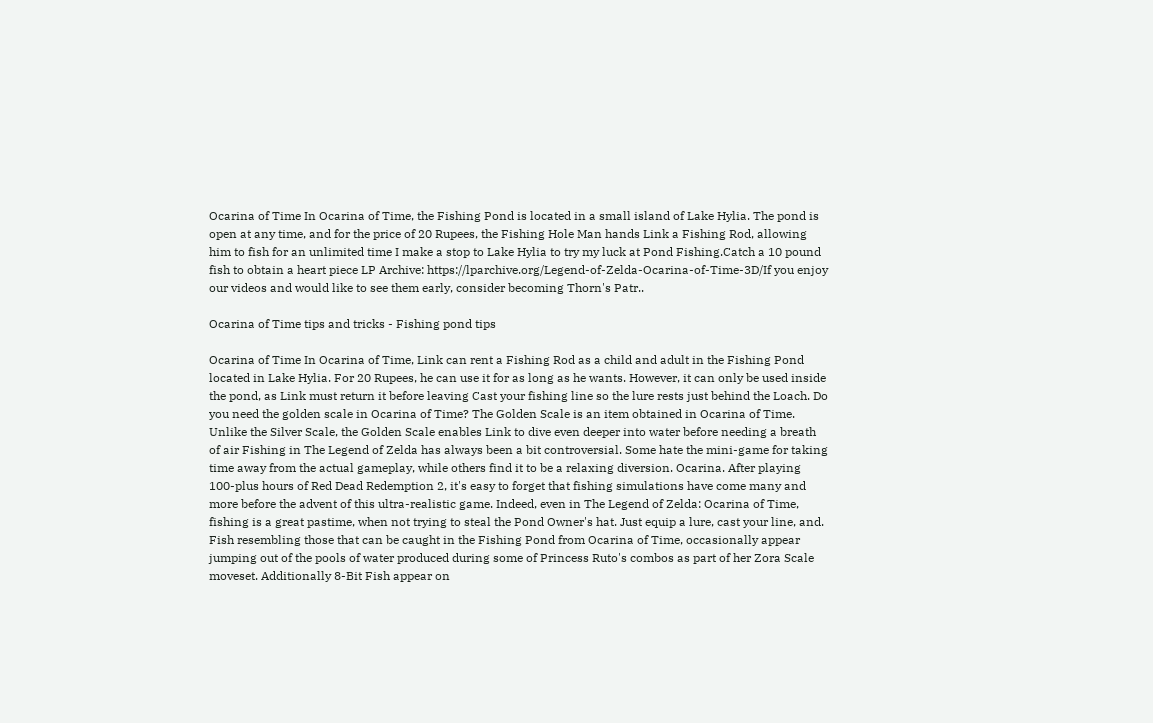Ocarina of Time In Ocarina of Time, the Fishing Pond is located in a small island of Lake Hylia. The pond is open at any time, and for the price of 20 Rupees, the Fishing Hole Man hands Link a Fishing Rod, allowing him to fish for an unlimited time I make a stop to Lake Hylia to try my luck at Pond Fishing.Catch a 10 pound fish to obtain a heart piece LP Archive: https://lparchive.org/Legend-of-Zelda-Ocarina-of-Time-3D/If you enjoy our videos and would like to see them early, consider becoming Thorn's Patr..

Ocarina of Time tips and tricks - Fishing pond tips

Ocarina of Time In Ocarina of Time, Link can rent a Fishing Rod as a child and adult in the Fishing Pond located in Lake Hylia. For 20 Rupees, he can use it for as long as he wants. However, it can only be used inside the pond, as Link must return it before leaving Cast your fishing line so the lure rests just behind the Loach. Do you need the golden scale in Ocarina of Time? The Golden Scale is an item obtained in Ocarina of Time. Unlike the Silver Scale, the Golden Scale enables Link to dive even deeper into water before needing a breath of air Fishing in The Legend of Zelda has always been a bit controversial. Some hate the mini-game for taking time away from the actual gameplay, while others find it to be a relaxing diversion. Ocarina. After playing 100-plus hours of Red Dead Redemption 2, it's easy to forget that fishing simulations have come many and more before the advent of this ultra-realistic game. Indeed, even in The Legend of Zelda: Ocarina of Time, fishing is a great pastime, when not trying to steal the Pond Owner's hat. Just equip a lure, cast your line, and. Fish resembling those that can be caught in the Fishing Pond from Ocarina of Time, occasionally appear jumping out of the pools of water produced during some of Princess Ruto's combos as part of her Zora Scale moveset. Additionally 8-Bit Fish appear on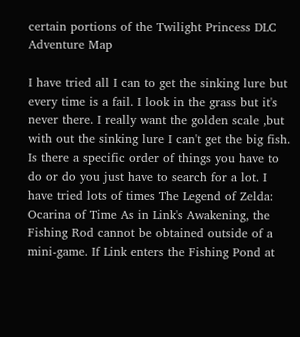certain portions of the Twilight Princess DLC Adventure Map

I have tried all I can to get the sinking lure but every time is a fail. I look in the grass but it's never there. I really want the golden scale ,but with out the sinking lure I can't get the big fish. Is there a specific order of things you have to do or do you just have to search for a lot. I have tried lots of times The Legend of Zelda: Ocarina of Time As in Link's Awakening, the Fishing Rod cannot be obtained outside of a mini-game. If Link enters the Fishing Pond at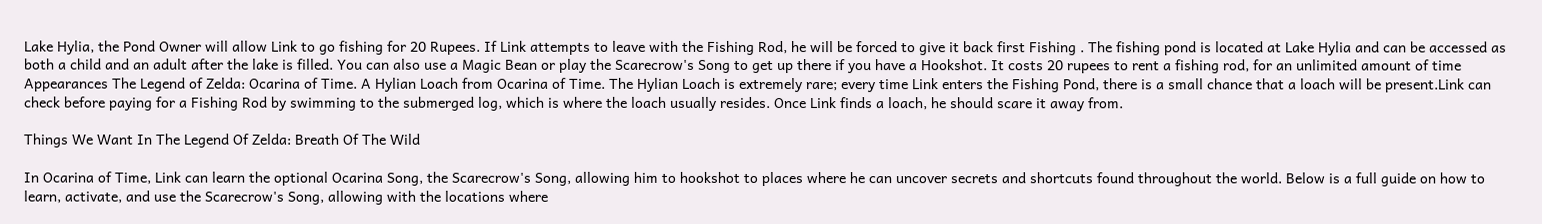Lake Hylia, the Pond Owner will allow Link to go fishing for 20 Rupees. If Link attempts to leave with the Fishing Rod, he will be forced to give it back first Fishing . The fishing pond is located at Lake Hylia and can be accessed as both a child and an adult after the lake is filled. You can also use a Magic Bean or play the Scarecrow's Song to get up there if you have a Hookshot. It costs 20 rupees to rent a fishing rod, for an unlimited amount of time Appearances The Legend of Zelda: Ocarina of Time. A Hylian Loach from Ocarina of Time. The Hylian Loach is extremely rare; every time Link enters the Fishing Pond, there is a small chance that a loach will be present.Link can check before paying for a Fishing Rod by swimming to the submerged log, which is where the loach usually resides. Once Link finds a loach, he should scare it away from.

Things We Want In The Legend Of Zelda: Breath Of The Wild

In Ocarina of Time, Link can learn the optional Ocarina Song, the Scarecrow's Song, allowing him to hookshot to places where he can uncover secrets and shortcuts found throughout the world. Below is a full guide on how to learn, activate, and use the Scarecrow's Song, allowing with the locations where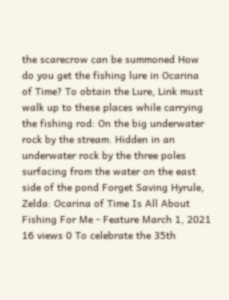the scarecrow can be summoned How do you get the fishing lure in Ocarina of Time? To obtain the Lure, Link must walk up to these places while carrying the fishing rod: On the big underwater rock by the stream. Hidden in an underwater rock by the three poles surfacing from the water on the east side of the pond Forget Saving Hyrule, Zelda: Ocarina of Time Is All About Fishing For Me - Feature March 1, 2021 16 views 0 To celebrate the 35th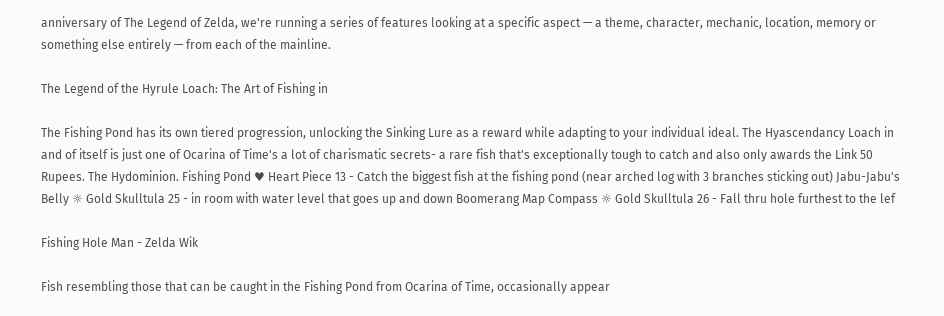anniversary of The Legend of Zelda, we're running a series of features looking at a specific aspect — a theme, character, mechanic, location, memory or something else entirely — from each of the mainline.

The Legend of the Hyrule Loach: The Art of Fishing in

The Fishing Pond has its own tiered progression, unlocking the Sinking Lure as a reward while adapting to your individual ideal. The Hyascendancy Loach in and of itself is just one of Ocarina of Time's a lot of charismatic secrets- a rare fish that's exceptionally tough to catch and also only awards the Link 50 Rupees. The Hydominion. Fishing Pond ♥ Heart Piece 13 - Catch the biggest fish at the fishing pond (near arched log with 3 branches sticking out) Jabu-Jabu's Belly ☼ Gold Skulltula 25 - in room with water level that goes up and down Boomerang Map Compass ☼ Gold Skulltula 26 - Fall thru hole furthest to the lef

Fishing Hole Man - Zelda Wik

Fish resembling those that can be caught in the Fishing Pond from Ocarina of Time, occasionally appear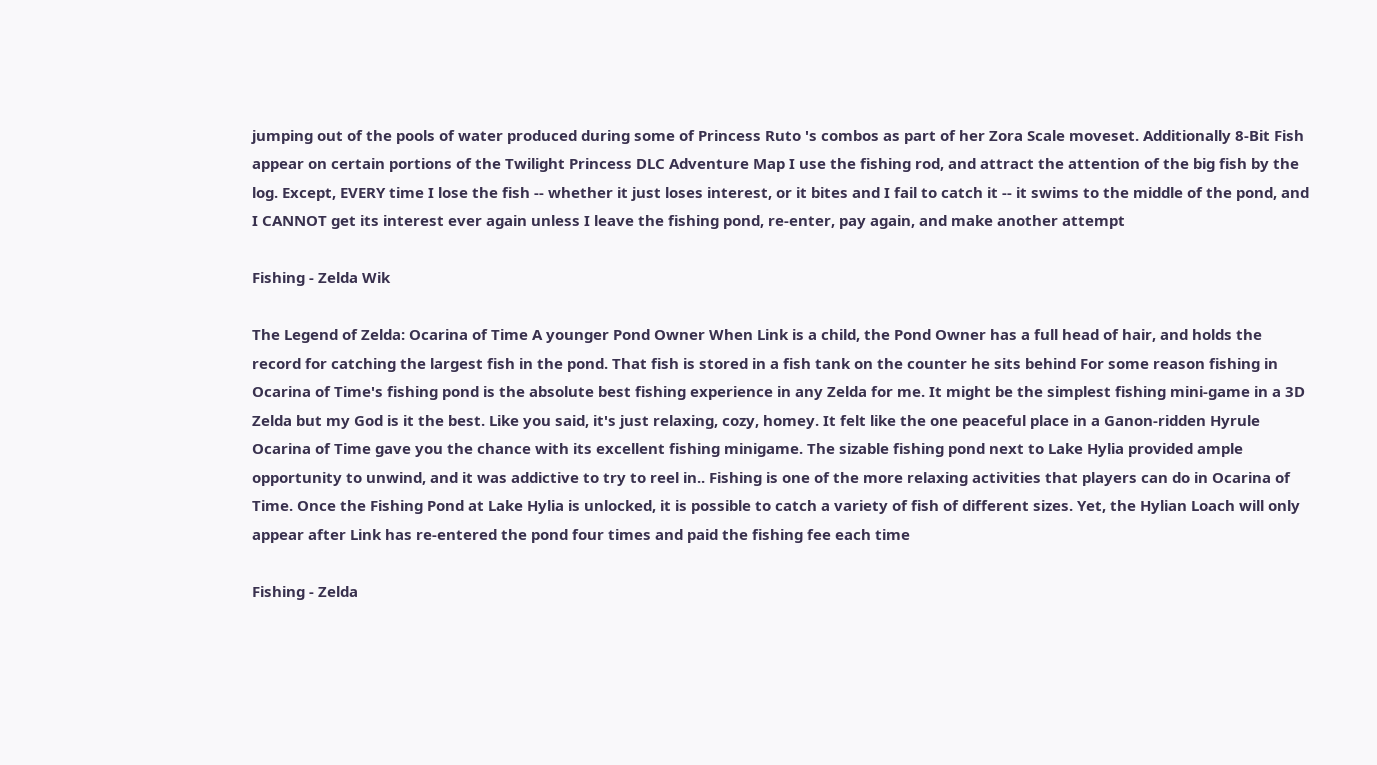jumping out of the pools of water produced during some of Princess Ruto 's combos as part of her Zora Scale moveset. Additionally 8-Bit Fish appear on certain portions of the Twilight Princess DLC Adventure Map I use the fishing rod, and attract the attention of the big fish by the log. Except, EVERY time I lose the fish -- whether it just loses interest, or it bites and I fail to catch it -- it swims to the middle of the pond, and I CANNOT get its interest ever again unless I leave the fishing pond, re-enter, pay again, and make another attempt

Fishing - Zelda Wik

The Legend of Zelda: Ocarina of Time A younger Pond Owner When Link is a child, the Pond Owner has a full head of hair, and holds the record for catching the largest fish in the pond. That fish is stored in a fish tank on the counter he sits behind For some reason fishing in Ocarina of Time's fishing pond is the absolute best fishing experience in any Zelda for me. It might be the simplest fishing mini-game in a 3D Zelda but my God is it the best. Like you said, it's just relaxing, cozy, homey. It felt like the one peaceful place in a Ganon-ridden Hyrule Ocarina of Time gave you the chance with its excellent fishing minigame. The sizable fishing pond next to Lake Hylia provided ample opportunity to unwind, and it was addictive to try to reel in.. Fishing is one of the more relaxing activities that players can do in Ocarina of Time. Once the Fishing Pond at Lake Hylia is unlocked, it is possible to catch a variety of fish of different sizes. Yet, the Hylian Loach will only appear after Link has re-entered the pond four times and paid the fishing fee each time

Fishing - Zelda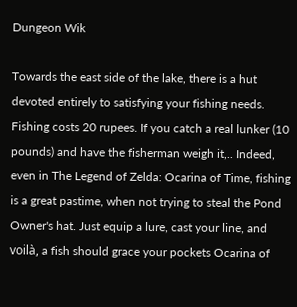Dungeon Wik

Towards the east side of the lake, there is a hut devoted entirely to satisfying your fishing needs. Fishing costs 20 rupees. If you catch a real lunker (10 pounds) and have the fisherman weigh it,.. Indeed, even in The Legend of Zelda: Ocarina of Time, fishing is a great pastime, when not trying to steal the Pond Owner's hat. Just equip a lure, cast your line, and voilà, a fish should grace your pockets Ocarina of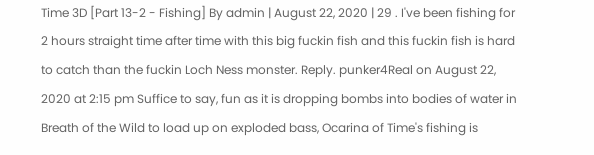Time 3D [Part 13-2 - Fishing] By admin | August 22, 2020 | 29 . I've been fishing for 2 hours straight time after time with this big fuckin fish and this fuckin fish is hard to catch than the fuckin Loch Ness monster. Reply. punker4Real on August 22, 2020 at 2:15 pm Suffice to say, fun as it is dropping bombs into bodies of water in Breath of the Wild to load up on exploded bass, Ocarina of Time's fishing is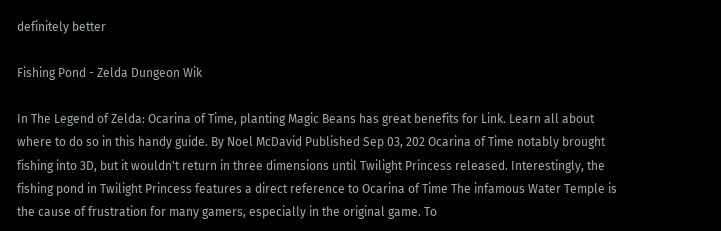definitely better

Fishing Pond - Zelda Dungeon Wik

In The Legend of Zelda: Ocarina of Time, planting Magic Beans has great benefits for Link. Learn all about where to do so in this handy guide. By Noel McDavid Published Sep 03, 202 Ocarina of Time notably brought fishing into 3D, but it wouldn't return in three dimensions until Twilight Princess released. Interestingly, the fishing pond in Twilight Princess features a direct reference to Ocarina of Time The infamous Water Temple is the cause of frustration for many gamers, especially in the original game. To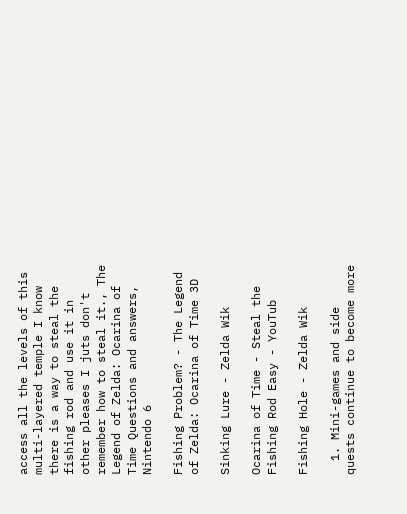access all the levels of this multi-layered temple I know there is a way to steal the fishing rod and use it in other pleases I juts don't remember how to steal it., The Legend of Zelda: Ocarina of Time Questions and answers, Nintendo 6

Fishing Problem? - The Legend of Zelda: Ocarina of Time 3D

Sinking Lure - Zelda Wik

Ocarina of Time - Steal the Fishing Rod Easy - YouTub

Fishing Hole - Zelda Wik

  1. Mini-games and side quests continue to become more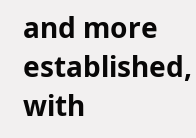and more established, with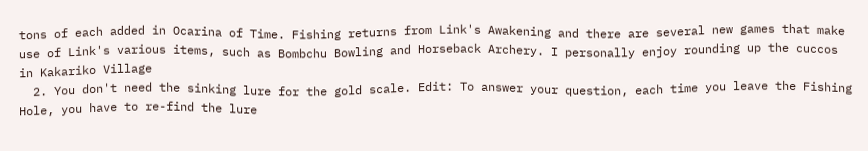tons of each added in Ocarina of Time. Fishing returns from Link's Awakening and there are several new games that make use of Link's various items, such as Bombchu Bowling and Horseback Archery. I personally enjoy rounding up the cuccos in Kakariko Village
  2. You don't need the sinking lure for the gold scale. Edit: To answer your question, each time you leave the Fishing Hole, you have to re-find the lure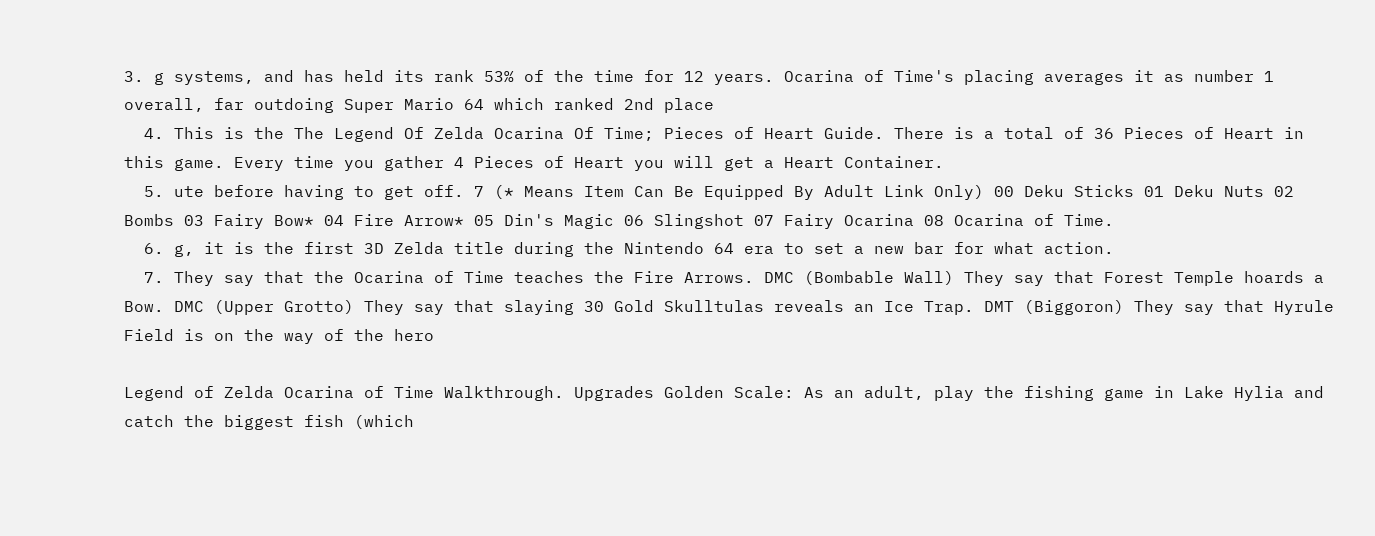3. g systems, and has held its rank 53% of the time for 12 years. Ocarina of Time's placing averages it as number 1 overall, far outdoing Super Mario 64 which ranked 2nd place
  4. This is the The Legend Of Zelda Ocarina Of Time; Pieces of Heart Guide. There is a total of 36 Pieces of Heart in this game. Every time you gather 4 Pieces of Heart you will get a Heart Container.
  5. ute before having to get off. 7 (* Means Item Can Be Equipped By Adult Link Only) 00 Deku Sticks 01 Deku Nuts 02 Bombs 03 Fairy Bow* 04 Fire Arrow* 05 Din's Magic 06 Slingshot 07 Fairy Ocarina 08 Ocarina of Time.
  6. g, it is the first 3D Zelda title during the Nintendo 64 era to set a new bar for what action.
  7. They say that the Ocarina of Time teaches the Fire Arrows. DMC (Bombable Wall) They say that Forest Temple hoards a Bow. DMC (Upper Grotto) They say that slaying 30 Gold Skulltulas reveals an Ice Trap. DMT (Biggoron) They say that Hyrule Field is on the way of the hero

Legend of Zelda Ocarina of Time Walkthrough. Upgrades Golden Scale: As an adult, play the fishing game in Lake Hylia and catch the biggest fish (which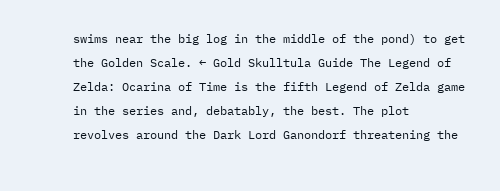swims near the big log in the middle of the pond) to get the Golden Scale. ← Gold Skulltula Guide The Legend of Zelda: Ocarina of Time is the fifth Legend of Zelda game in the series and, debatably, the best. The plot revolves around the Dark Lord Ganondorf threatening the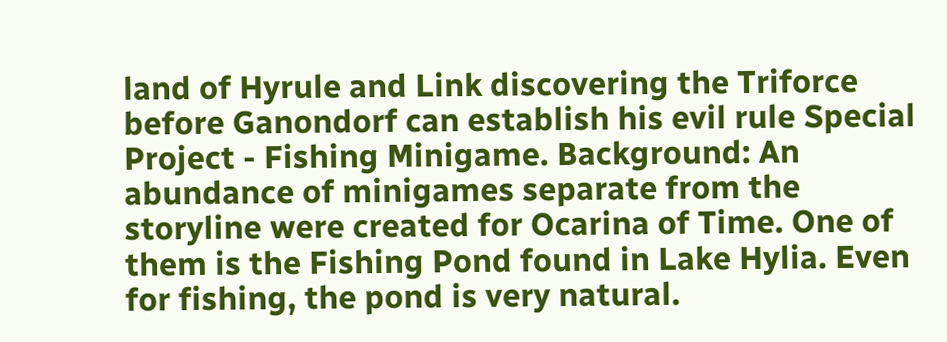land of Hyrule and Link discovering the Triforce before Ganondorf can establish his evil rule Special Project - Fishing Minigame. Background: An abundance of minigames separate from the storyline were created for Ocarina of Time. One of them is the Fishing Pond found in Lake Hylia. Even for fishing, the pond is very natural.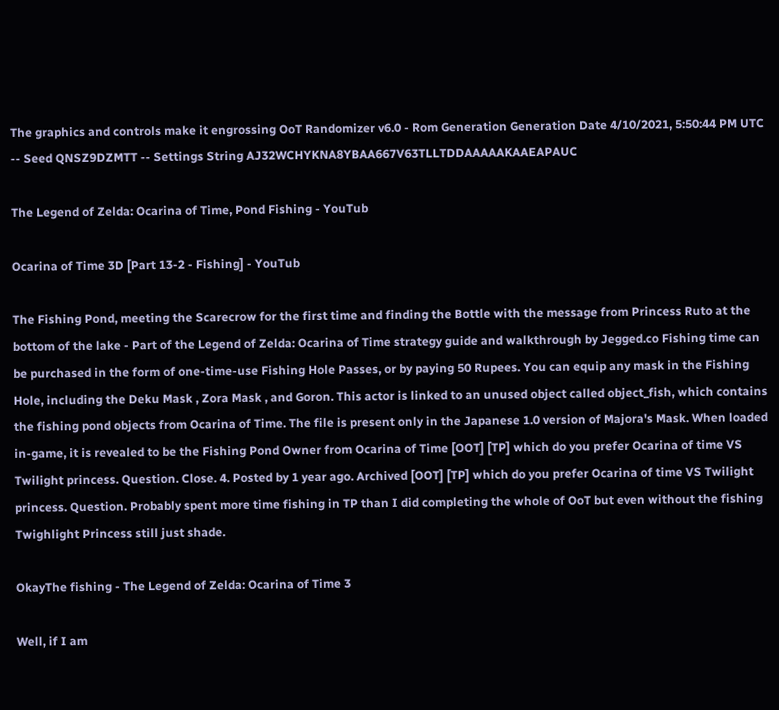The graphics and controls make it engrossing OoT Randomizer v6.0 - Rom Generation Generation Date 4/10/2021, 5:50:44 PM UTC -- Seed QNSZ9DZMTT -- Settings String AJ32WCHYKNA8YBAA667V63TLLTDDAAAAAKAAEAPAUC

The Legend of Zelda: Ocarina of Time, Pond Fishing - YouTub

Ocarina of Time 3D [Part 13-2 - Fishing] - YouTub

The Fishing Pond, meeting the Scarecrow for the first time and finding the Bottle with the message from Princess Ruto at the bottom of the lake - Part of the Legend of Zelda: Ocarina of Time strategy guide and walkthrough by Jegged.co Fishing time can be purchased in the form of one-time-use Fishing Hole Passes, or by paying 50 Rupees. You can equip any mask in the Fishing Hole, including the Deku Mask , Zora Mask , and Goron. This actor is linked to an unused object called object_fish, which contains the fishing pond objects from Ocarina of Time. The file is present only in the Japanese 1.0 version of Majora's Mask. When loaded in-game, it is revealed to be the Fishing Pond Owner from Ocarina of Time [OOT] [TP] which do you prefer Ocarina of time VS Twilight princess. Question. Close. 4. Posted by 1 year ago. Archived [OOT] [TP] which do you prefer Ocarina of time VS Twilight princess. Question. Probably spent more time fishing in TP than I did completing the whole of OoT but even without the fishing Twighlight Princess still just shade.

OkayThe fishing - The Legend of Zelda: Ocarina of Time 3

Well, if I am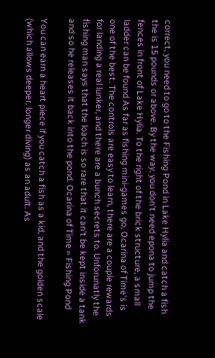correct, you need to go to the Fishing Pond in Lake Hylia and catch a fish the is 15 pounds or above. By the way, you don't need epona to jump the fences in front of Lake Hylia. To the right of the brick structure, a small ladder can be found As far as fishing mini-games go, Ocarina of Time's is one of the best. The controls are easy to learn, there are a couple rewards for landing a real lunker, and there are a bunch secrets to. Unforunatly the fishing man says that the loach is so rare that it can't be kept inside a tank and so he releases it back into the pond. Ocarina of Time » Fishing Pond

You can earn a heart piece if you catch a fish as a kid, and the golden scale (which allows deeper, longer diving) as an adult. As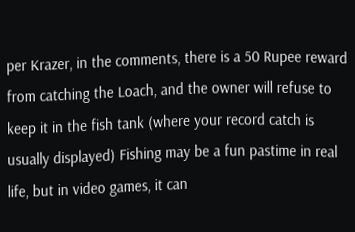per Krazer, in the comments, there is a 50 Rupee reward from catching the Loach, and the owner will refuse to keep it in the fish tank (where your record catch is usually displayed) Fishing may be a fun pastime in real life, but in video games, it can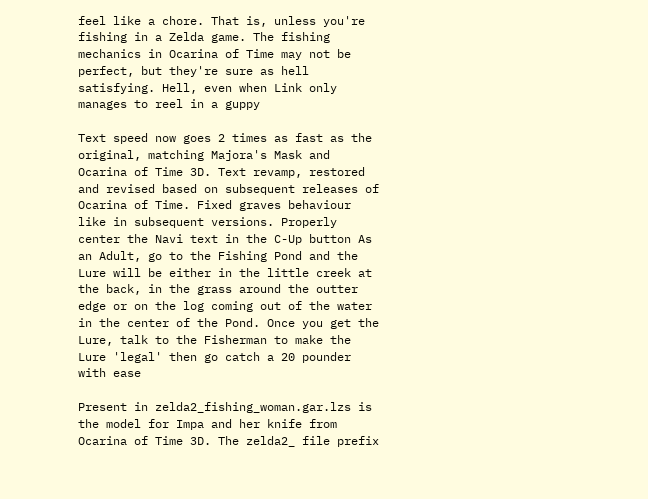feel like a chore. That is, unless you're fishing in a Zelda game. The fishing mechanics in Ocarina of Time may not be perfect, but they're sure as hell satisfying. Hell, even when Link only manages to reel in a guppy

Text speed now goes 2 times as fast as the original, matching Majora's Mask and Ocarina of Time 3D. Text revamp, restored and revised based on subsequent releases of Ocarina of Time. Fixed graves behaviour like in subsequent versions. Properly center the Navi text in the C-Up button As an Adult, go to the Fishing Pond and the Lure will be either in the little creek at the back, in the grass around the outter edge or on the log coming out of the water in the center of the Pond. Once you get the Lure, talk to the Fisherman to make the Lure 'legal' then go catch a 20 pounder with ease

Present in zelda2_fishing_woman.gar.lzs is the model for Impa and her knife from Ocarina of Time 3D. The zelda2_ file prefix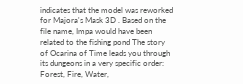indicates that the model was reworked for Majora's Mask 3D . Based on the file name, Impa would have been related to the fishing pond The story of Ocarina of Time leads you through its dungeons in a very specific order: Forest, Fire, Water,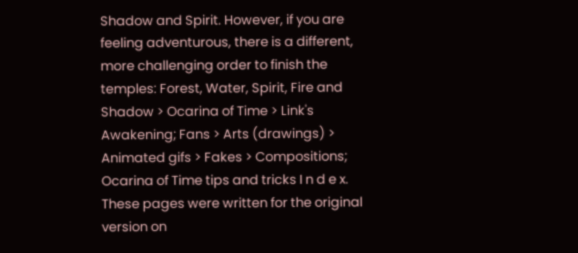Shadow and Spirit. However, if you are feeling adventurous, there is a different, more challenging order to finish the temples: Forest, Water, Spirit, Fire and Shadow > Ocarina of Time > Link's Awakening; Fans > Arts (drawings) > Animated gifs > Fakes > Compositions; Ocarina of Time tips and tricks I n d e x. These pages were written for the original version on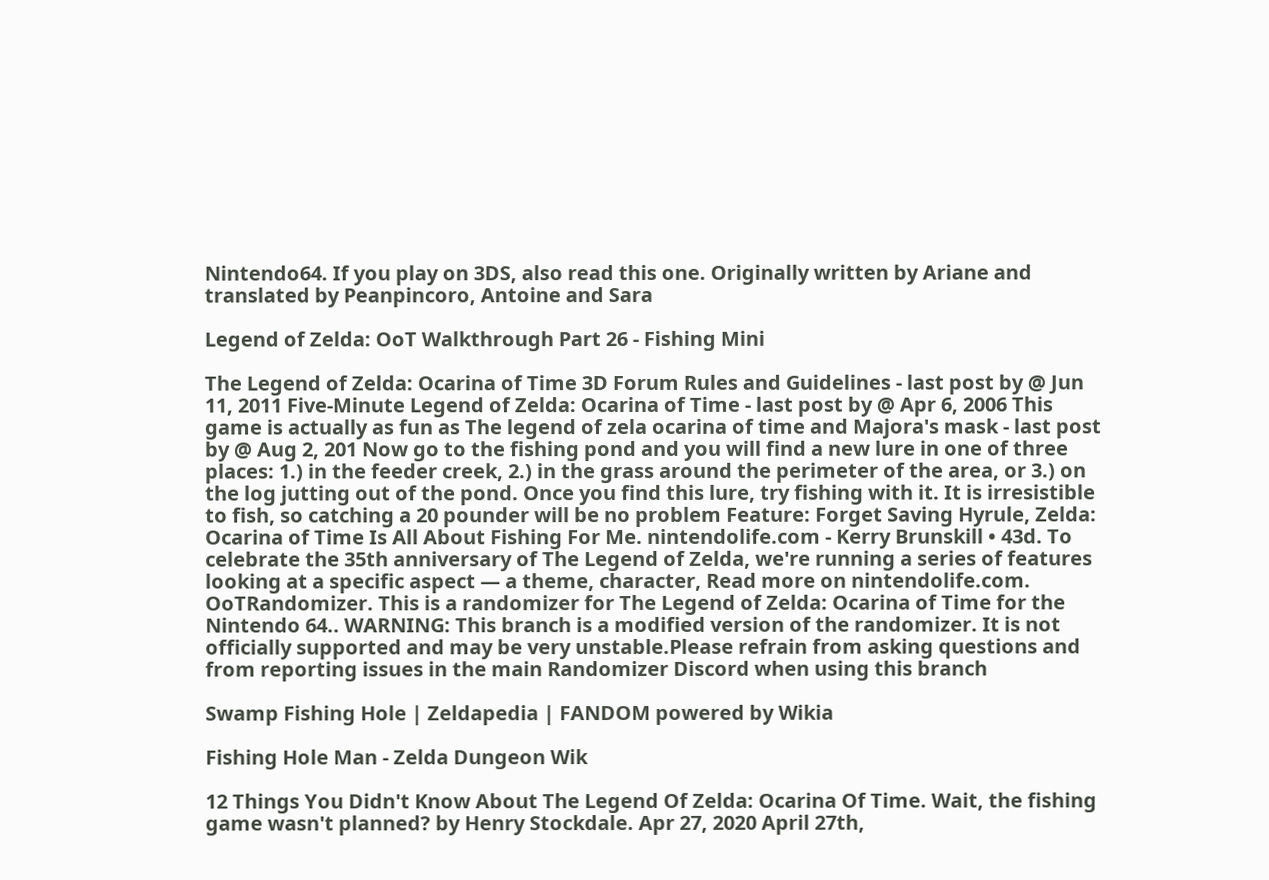Nintendo64. If you play on 3DS, also read this one. Originally written by Ariane and translated by Peanpincoro, Antoine and Sara

Legend of Zelda: OoT Walkthrough Part 26 - Fishing Mini

The Legend of Zelda: Ocarina of Time 3D Forum Rules and Guidelines - last post by @ Jun 11, 2011 Five-Minute Legend of Zelda: Ocarina of Time - last post by @ Apr 6, 2006 This game is actually as fun as The legend of zela ocarina of time and Majora's mask - last post by @ Aug 2, 201 Now go to the fishing pond and you will find a new lure in one of three places: 1.) in the feeder creek, 2.) in the grass around the perimeter of the area, or 3.) on the log jutting out of the pond. Once you find this lure, try fishing with it. It is irresistible to fish, so catching a 20 pounder will be no problem Feature: Forget Saving Hyrule, Zelda: Ocarina of Time Is All About Fishing For Me. nintendolife.com - Kerry Brunskill • 43d. To celebrate the 35th anniversary of The Legend of Zelda, we're running a series of features looking at a specific aspect — a theme, character, Read more on nintendolife.com. OoTRandomizer. This is a randomizer for The Legend of Zelda: Ocarina of Time for the Nintendo 64.. WARNING: This branch is a modified version of the randomizer. It is not officially supported and may be very unstable.Please refrain from asking questions and from reporting issues in the main Randomizer Discord when using this branch

Swamp Fishing Hole | Zeldapedia | FANDOM powered by Wikia

Fishing Hole Man - Zelda Dungeon Wik

12 Things You Didn't Know About The Legend Of Zelda: Ocarina Of Time. Wait, the fishing game wasn't planned? by Henry Stockdale. Apr 27, 2020 April 27th,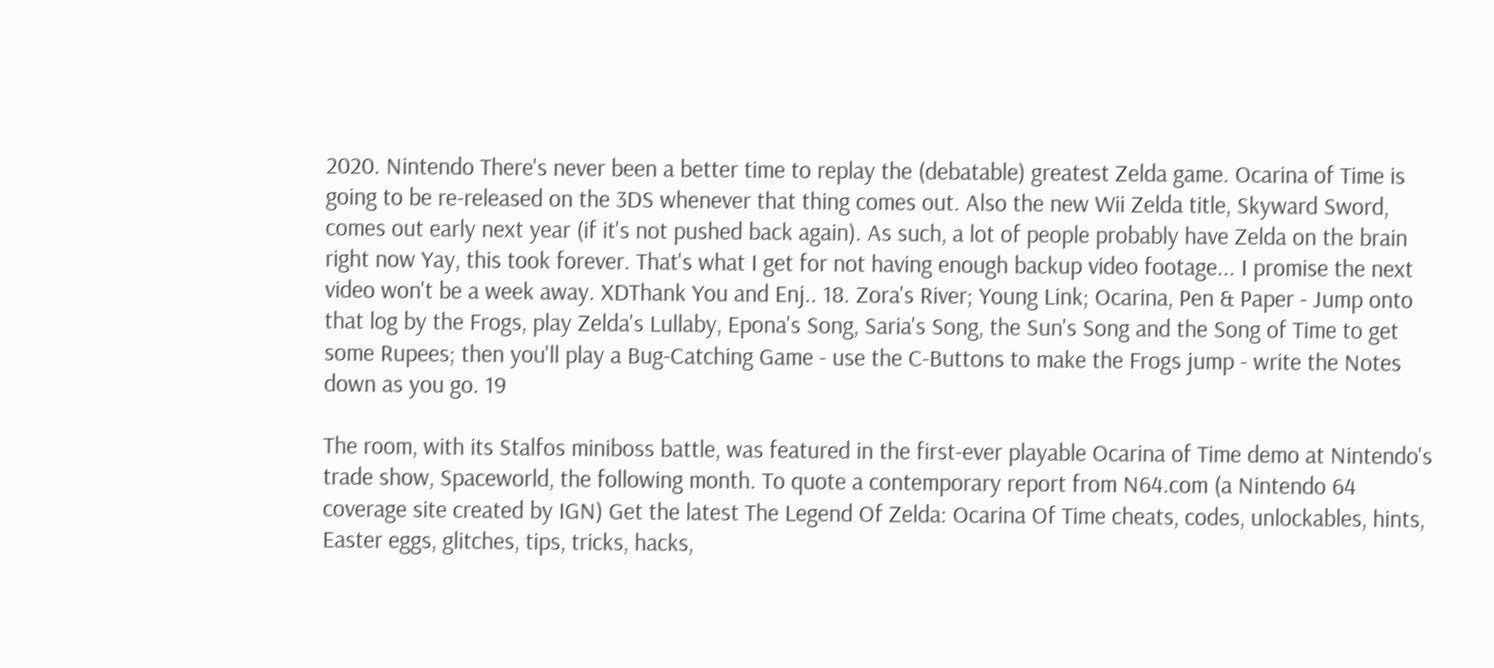2020. Nintendo There's never been a better time to replay the (debatable) greatest Zelda game. Ocarina of Time is going to be re-released on the 3DS whenever that thing comes out. Also the new Wii Zelda title, Skyward Sword, comes out early next year (if it's not pushed back again). As such, a lot of people probably have Zelda on the brain right now Yay, this took forever. That's what I get for not having enough backup video footage... I promise the next video won't be a week away. XDThank You and Enj.. 18. Zora's River; Young Link; Ocarina, Pen & Paper - Jump onto that log by the Frogs, play Zelda's Lullaby, Epona's Song, Saria's Song, the Sun's Song and the Song of Time to get some Rupees; then you'll play a Bug-Catching Game - use the C-Buttons to make the Frogs jump - write the Notes down as you go. 19

The room, with its Stalfos miniboss battle, was featured in the first-ever playable Ocarina of Time demo at Nintendo's trade show, Spaceworld, the following month. To quote a contemporary report from N64.com (a Nintendo 64 coverage site created by IGN) Get the latest The Legend Of Zelda: Ocarina Of Time cheats, codes, unlockables, hints, Easter eggs, glitches, tips, tricks, hacks,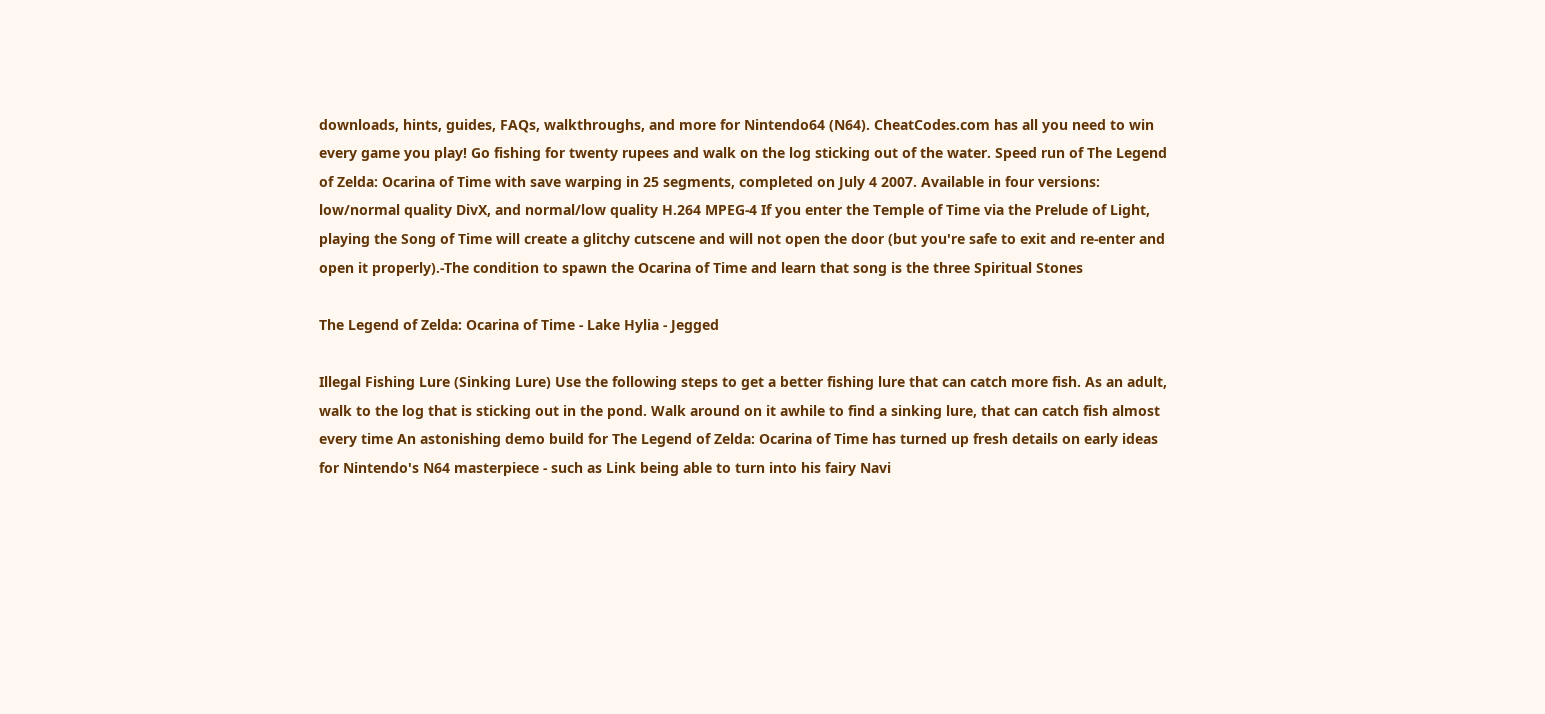downloads, hints, guides, FAQs, walkthroughs, and more for Nintendo64 (N64). CheatCodes.com has all you need to win every game you play! Go fishing for twenty rupees and walk on the log sticking out of the water. Speed run of The Legend of Zelda: Ocarina of Time with save warping in 25 segments, completed on July 4 2007. Available in four versions: low/normal quality DivX, and normal/low quality H.264 MPEG-4 If you enter the Temple of Time via the Prelude of Light, playing the Song of Time will create a glitchy cutscene and will not open the door (but you're safe to exit and re-enter and open it properly).-The condition to spawn the Ocarina of Time and learn that song is the three Spiritual Stones

The Legend of Zelda: Ocarina of Time - Lake Hylia - Jegged

Illegal Fishing Lure (Sinking Lure) Use the following steps to get a better fishing lure that can catch more fish. As an adult, walk to the log that is sticking out in the pond. Walk around on it awhile to find a sinking lure, that can catch fish almost every time An astonishing demo build for The Legend of Zelda: Ocarina of Time has turned up fresh details on early ideas for Nintendo's N64 masterpiece - such as Link being able to turn into his fairy Navi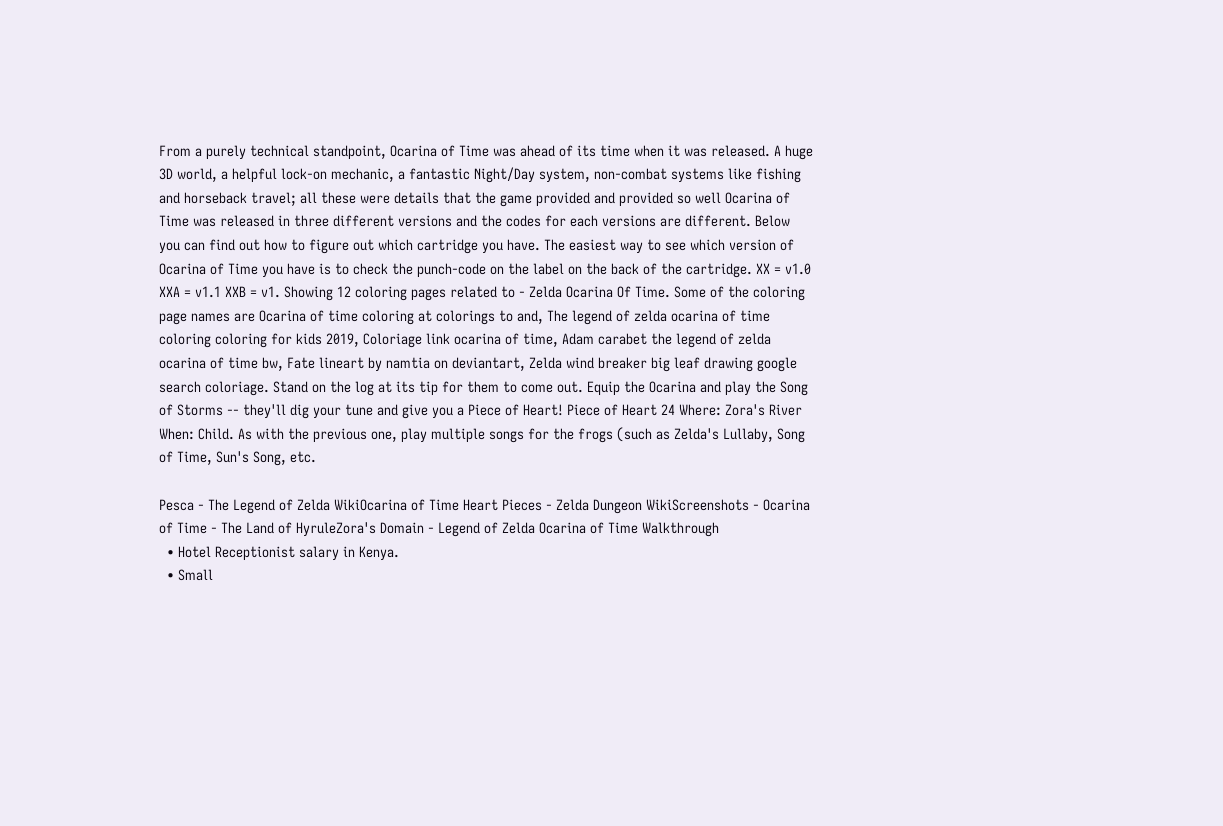From a purely technical standpoint, Ocarina of Time was ahead of its time when it was released. A huge 3D world, a helpful lock-on mechanic, a fantastic Night/Day system, non-combat systems like fishing and horseback travel; all these were details that the game provided and provided so well Ocarina of Time was released in three different versions and the codes for each versions are different. Below you can find out how to figure out which cartridge you have. The easiest way to see which version of Ocarina of Time you have is to check the punch-code on the label on the back of the cartridge. XX = v1.0 XXA = v1.1 XXB = v1. Showing 12 coloring pages related to - Zelda Ocarina Of Time. Some of the coloring page names are Ocarina of time coloring at colorings to and, The legend of zelda ocarina of time coloring coloring for kids 2019, Coloriage link ocarina of time, Adam carabet the legend of zelda ocarina of time bw, Fate lineart by namtia on deviantart, Zelda wind breaker big leaf drawing google search coloriage. Stand on the log at its tip for them to come out. Equip the Ocarina and play the Song of Storms -- they'll dig your tune and give you a Piece of Heart! Piece of Heart 24 Where: Zora's River When: Child. As with the previous one, play multiple songs for the frogs (such as Zelda's Lullaby, Song of Time, Sun's Song, etc.

Pesca - The Legend of Zelda WikiOcarina of Time Heart Pieces - Zelda Dungeon WikiScreenshots - Ocarina of Time - The Land of HyruleZora's Domain - Legend of Zelda Ocarina of Time Walkthrough
  • Hotel Receptionist salary in Kenya.
  • Small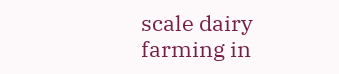scale dairy farming in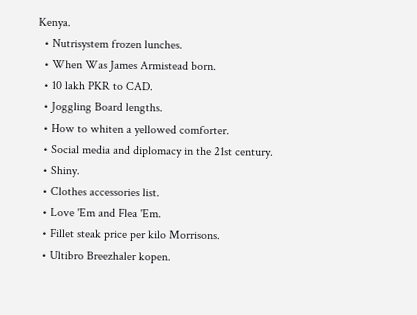Kenya.
  • Nutrisystem frozen lunches.
  • When Was James Armistead born.
  • 10 lakh PKR to CAD.
  • Joggling Board lengths.
  • How to whiten a yellowed comforter.
  • Social media and diplomacy in the 21st century.
  • Shiny.
  • Clothes accessories list.
  • Love 'Em and Flea 'Em.
  • Fillet steak price per kilo Morrisons.
  • Ultibro Breezhaler kopen.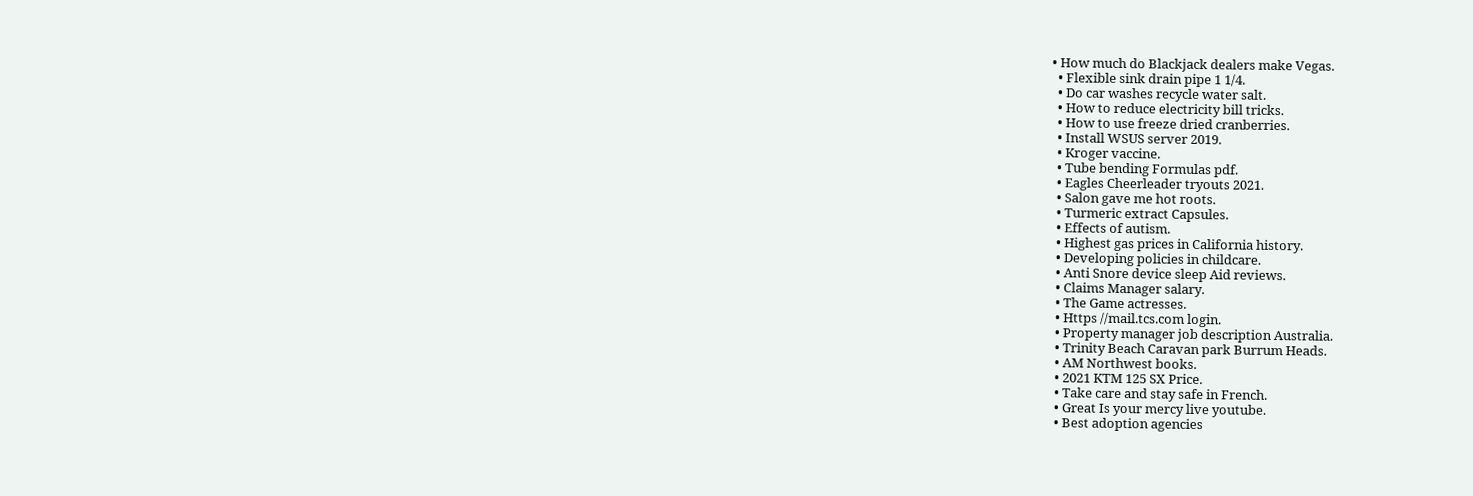• How much do Blackjack dealers make Vegas.
  • Flexible sink drain pipe 1 1/4.
  • Do car washes recycle water salt.
  • How to reduce electricity bill tricks.
  • How to use freeze dried cranberries.
  • Install WSUS server 2019.
  • Kroger vaccine.
  • Tube bending Formulas pdf.
  • Eagles Cheerleader tryouts 2021.
  • Salon gave me hot roots.
  • Turmeric extract Capsules.
  • Effects of autism.
  • Highest gas prices in California history.
  • Developing policies in childcare.
  • Anti Snore device sleep Aid reviews.
  • Claims Manager salary.
  • The Game actresses.
  • Https //mail.tcs.com login.
  • Property manager job description Australia.
  • Trinity Beach Caravan park Burrum Heads.
  • AM Northwest books.
  • 2021 KTM 125 SX Price.
  • Take care and stay safe in French.
  • Great Is your mercy live youtube.
  • Best adoption agencies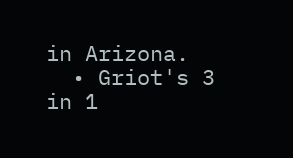in Arizona.
  • Griot's 3 in 1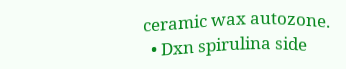ceramic wax autozone.
  • Dxn spirulina side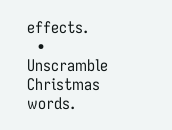effects.
  • Unscramble Christmas words.